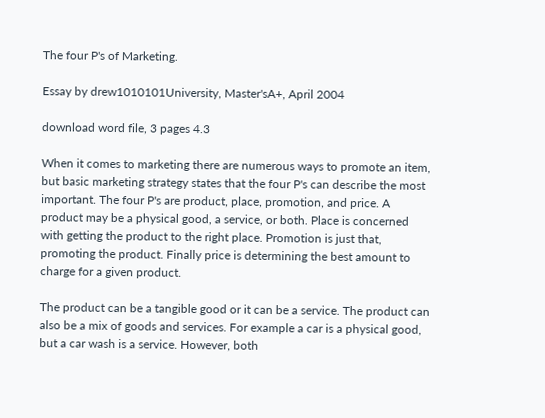The four P's of Marketing.

Essay by drew1010101University, Master'sA+, April 2004

download word file, 3 pages 4.3

When it comes to marketing there are numerous ways to promote an item, but basic marketing strategy states that the four P's can describe the most important. The four P's are product, place, promotion, and price. A product may be a physical good, a service, or both. Place is concerned with getting the product to the right place. Promotion is just that, promoting the product. Finally price is determining the best amount to charge for a given product.

The product can be a tangible good or it can be a service. The product can also be a mix of goods and services. For example a car is a physical good, but a car wash is a service. However, both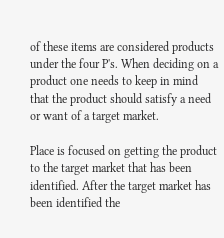of these items are considered products under the four P's. When deciding on a product one needs to keep in mind that the product should satisfy a need or want of a target market.

Place is focused on getting the product to the target market that has been identified. After the target market has been identified the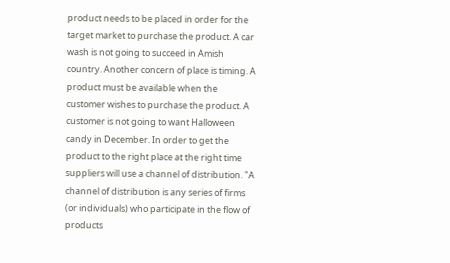product needs to be placed in order for the target market to purchase the product. A car wash is not going to succeed in Amish country. Another concern of place is timing. A product must be available when the customer wishes to purchase the product. A customer is not going to want Halloween candy in December. In order to get the product to the right place at the right time suppliers will use a channel of distribution. "A channel of distribution is any series of firms (or individuals) who participate in the flow of products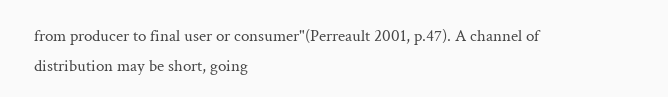from producer to final user or consumer"(Perreault 2001, p.47). A channel of distribution may be short, going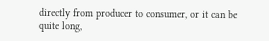directly from producer to consumer, or it can be quite long,